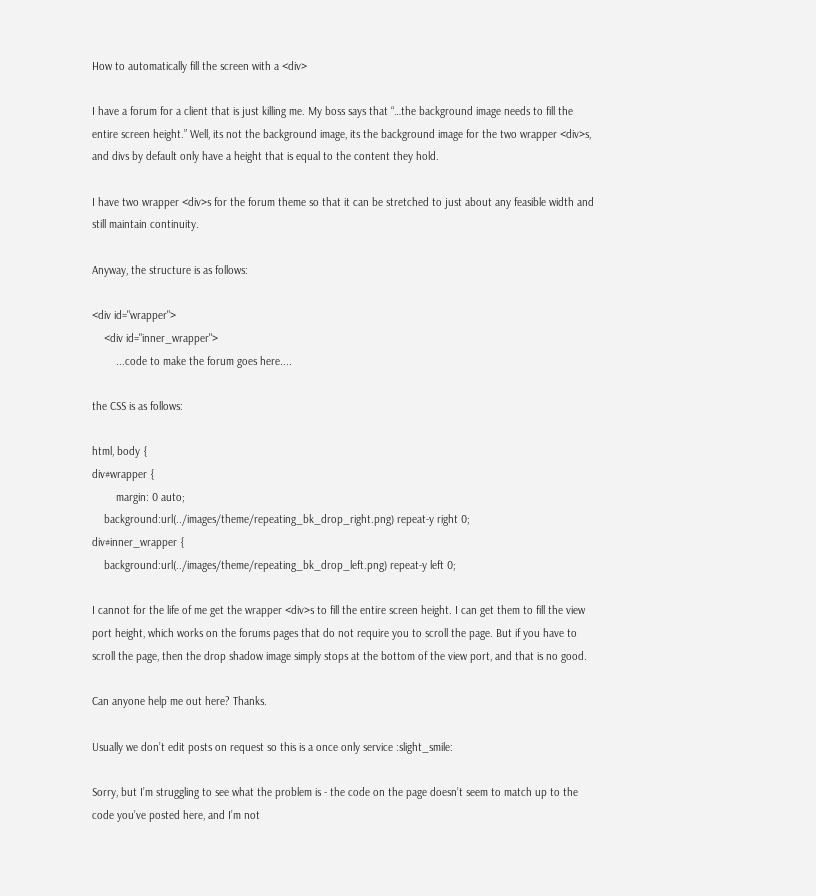How to automatically fill the screen with a <div>

I have a forum for a client that is just killing me. My boss says that “…the background image needs to fill the entire screen height.” Well, its not the background image, its the background image for the two wrapper <div>s, and divs by default only have a height that is equal to the content they hold.

I have two wrapper <div>s for the forum theme so that it can be stretched to just about any feasible width and still maintain continuity.

Anyway, the structure is as follows:

<div id="wrapper">
    <div id="inner_wrapper">
        ...code to make the forum goes here....

the CSS is as follows:

html, body {
div#wrapper {
        margin: 0 auto;
    background:url(../images/theme/repeating_bk_drop_right.png) repeat-y right 0;
div#inner_wrapper {
    background:url(../images/theme/repeating_bk_drop_left.png) repeat-y left 0;

I cannot for the life of me get the wrapper <div>s to fill the entire screen height. I can get them to fill the view port height, which works on the forums pages that do not require you to scroll the page. But if you have to scroll the page, then the drop shadow image simply stops at the bottom of the view port, and that is no good.

Can anyone help me out here? Thanks.

Usually we don’t edit posts on request so this is a once only service :slight_smile:

Sorry, but I’m struggling to see what the problem is - the code on the page doesn’t seem to match up to the code you’ve posted here, and I’m not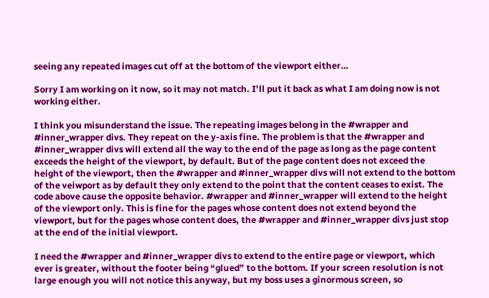seeing any repeated images cut off at the bottom of the viewport either…

Sorry I am working on it now, so it may not match. I’ll put it back as what I am doing now is not working either.

I think you misunderstand the issue. The repeating images belong in the #wrapper and #inner_wrapper divs. They repeat on the y-axis fine. The problem is that the #wrapper and #inner_wrapper divs will extend all the way to the end of the page as long as the page content exceeds the height of the viewport, by default. But of the page content does not exceed the height of the viewport, then the #wrapper and #inner_wrapper divs will not extend to the bottom of the veiwport as by default they only extend to the point that the content ceases to exist. The code above cause the opposite behavior. #wrapper and #inner_wrapper will extend to the height of the viewport only. This is fine for the pages whose content does not extend beyond the viewport, but for the pages whose content does, the #wrapper and #inner_wrapper divs just stop at the end of the initial viewport.

I need the #wrapper and #inner_wrapper divs to extend to the entire page or viewport, which ever is greater, without the footer being “glued” to the bottom. If your screen resolution is not large enough you will not notice this anyway, but my boss uses a ginormous screen, so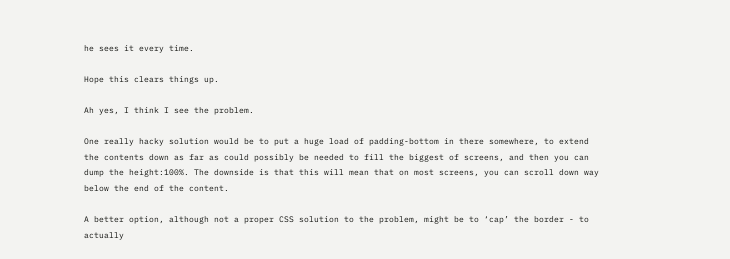he sees it every time.

Hope this clears things up.

Ah yes, I think I see the problem.

One really hacky solution would be to put a huge load of padding-bottom in there somewhere, to extend the contents down as far as could possibly be needed to fill the biggest of screens, and then you can dump the height:100%. The downside is that this will mean that on most screens, you can scroll down way below the end of the content.

A better option, although not a proper CSS solution to the problem, might be to ‘cap’ the border - to actually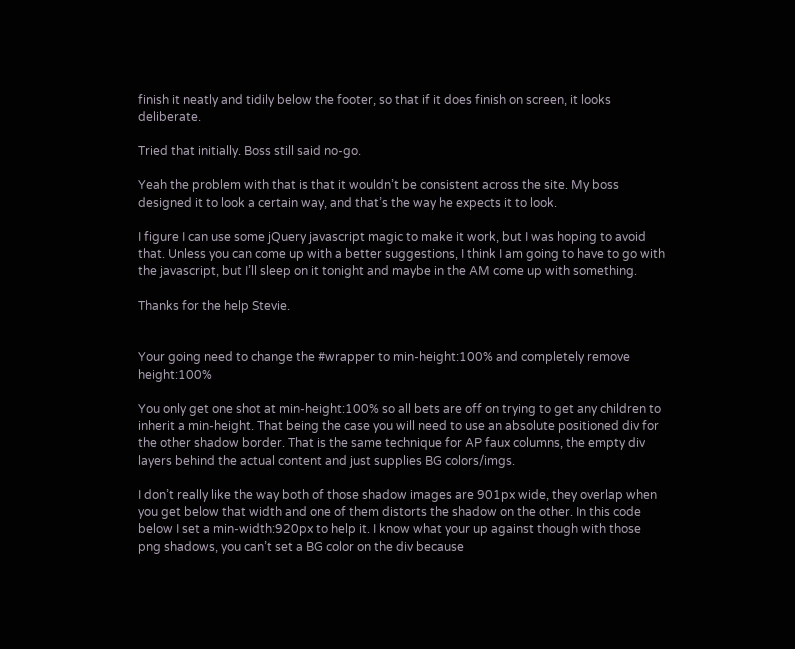finish it neatly and tidily below the footer, so that if it does finish on screen, it looks deliberate.

Tried that initially. Boss still said no-go.

Yeah the problem with that is that it wouldn’t be consistent across the site. My boss designed it to look a certain way, and that’s the way he expects it to look.

I figure I can use some jQuery javascript magic to make it work, but I was hoping to avoid that. Unless you can come up with a better suggestions, I think I am going to have to go with the javascript, but I’ll sleep on it tonight and maybe in the AM come up with something.

Thanks for the help Stevie.


Your going need to change the #wrapper to min-height:100% and completely remove height:100%

You only get one shot at min-height:100% so all bets are off on trying to get any children to inherit a min-height. That being the case you will need to use an absolute positioned div for the other shadow border. That is the same technique for AP faux columns, the empty div layers behind the actual content and just supplies BG colors/imgs.

I don’t really like the way both of those shadow images are 901px wide, they overlap when you get below that width and one of them distorts the shadow on the other. In this code below I set a min-width:920px to help it. I know what your up against though with those png shadows, you can’t set a BG color on the div because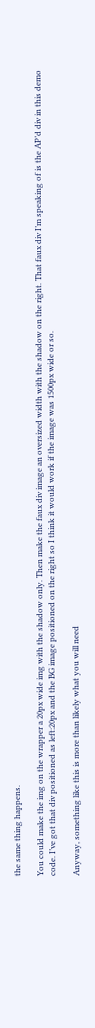the same thing happens.

You could make the img on the wrapper a 20px wide img with the shadow only. Then make the faux div image an oversized width with the shadow on the right. That faux div I’m speaking of is the AP’d div in this demo code. I’ve got that div positioned as left:20px and the BG image positioned on the right so I think it would work if the image was 1500px wide or so.

Anyway, something like this is more than likely what you will need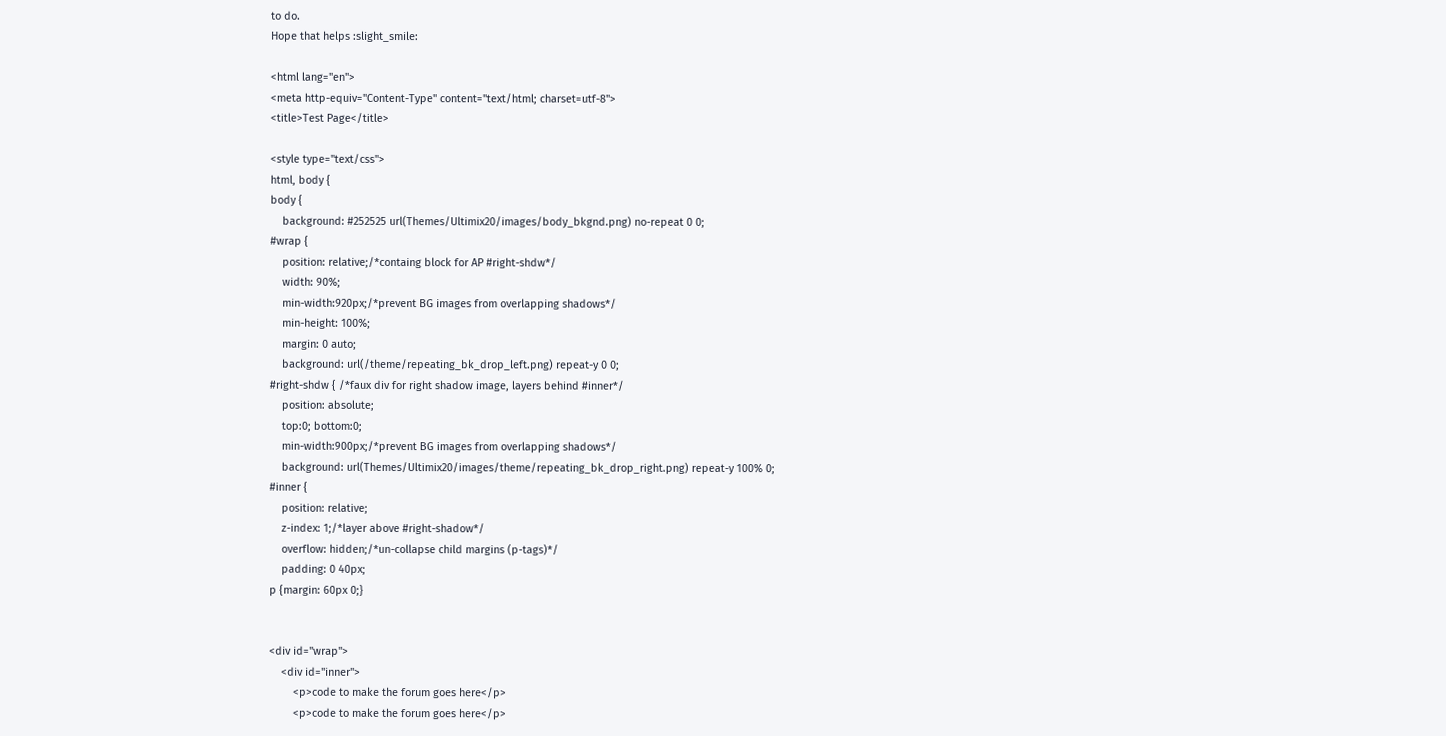to do.
Hope that helps :slight_smile:

<html lang="en">
<meta http-equiv="Content-Type" content="text/html; charset=utf-8">
<title>Test Page</title>

<style type="text/css">
html, body {
body {
    background: #252525 url(Themes/Ultimix20/images/body_bkgnd.png) no-repeat 0 0;
#wrap {
    position: relative;/*containg block for AP #right-shdw*/
    width: 90%;
    min-width:920px;/*prevent BG images from overlapping shadows*/
    min-height: 100%;
    margin: 0 auto;
    background: url(/theme/repeating_bk_drop_left.png) repeat-y 0 0;
#right-shdw { /*faux div for right shadow image, layers behind #inner*/
    position: absolute;
    top:0; bottom:0;
    min-width:900px;/*prevent BG images from overlapping shadows*/
    background: url(Themes/Ultimix20/images/theme/repeating_bk_drop_right.png) repeat-y 100% 0;
#inner {
    position: relative;
    z-index: 1;/*layer above #right-shadow*/
    overflow: hidden;/*un-collapse child margins (p-tags)*/
    padding: 0 40px;
p {margin: 60px 0;}


<div id="wrap">
    <div id="inner">
        <p>code to make the forum goes here</p>
        <p>code to make the forum goes here</p>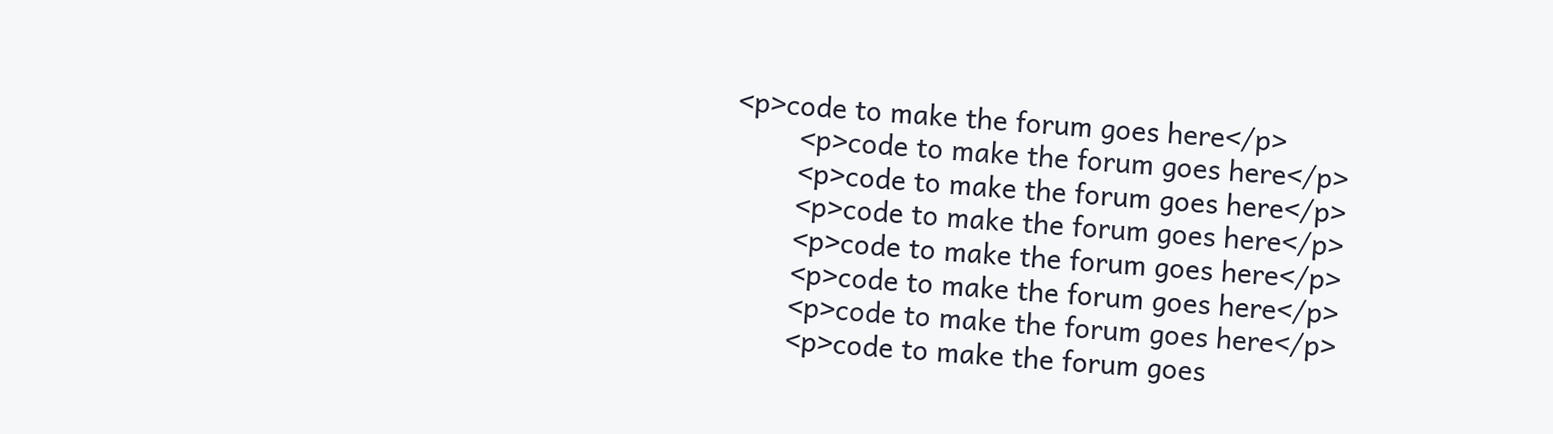<p>code to make the forum goes here</p>
        <p>code to make the forum goes here</p>
        <p>code to make the forum goes here</p>
        <p>code to make the forum goes here</p>
        <p>code to make the forum goes here</p>
        <p>code to make the forum goes here</p>
        <p>code to make the forum goes here</p>
        <p>code to make the forum goes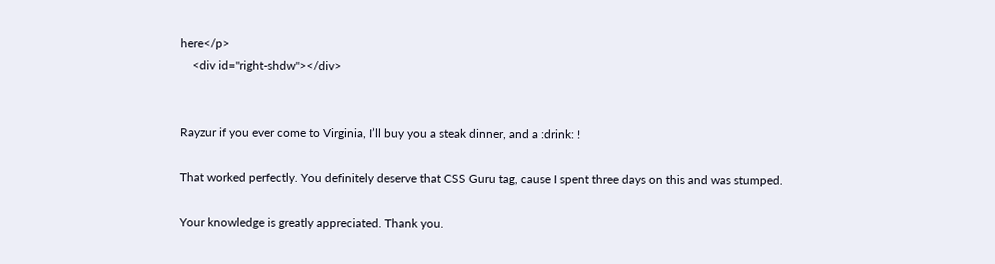here</p>
    <div id="right-shdw"></div>


Rayzur if you ever come to Virginia, I’ll buy you a steak dinner, and a :drink: !

That worked perfectly. You definitely deserve that CSS Guru tag, cause I spent three days on this and was stumped.

Your knowledge is greatly appreciated. Thank you.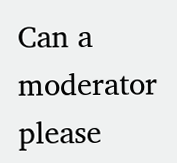Can a moderator please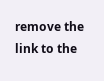remove the link to the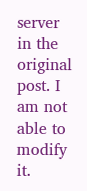server in the original post. I am not able to modify it.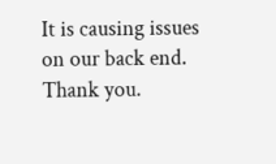It is causing issues on our back end. Thank you.